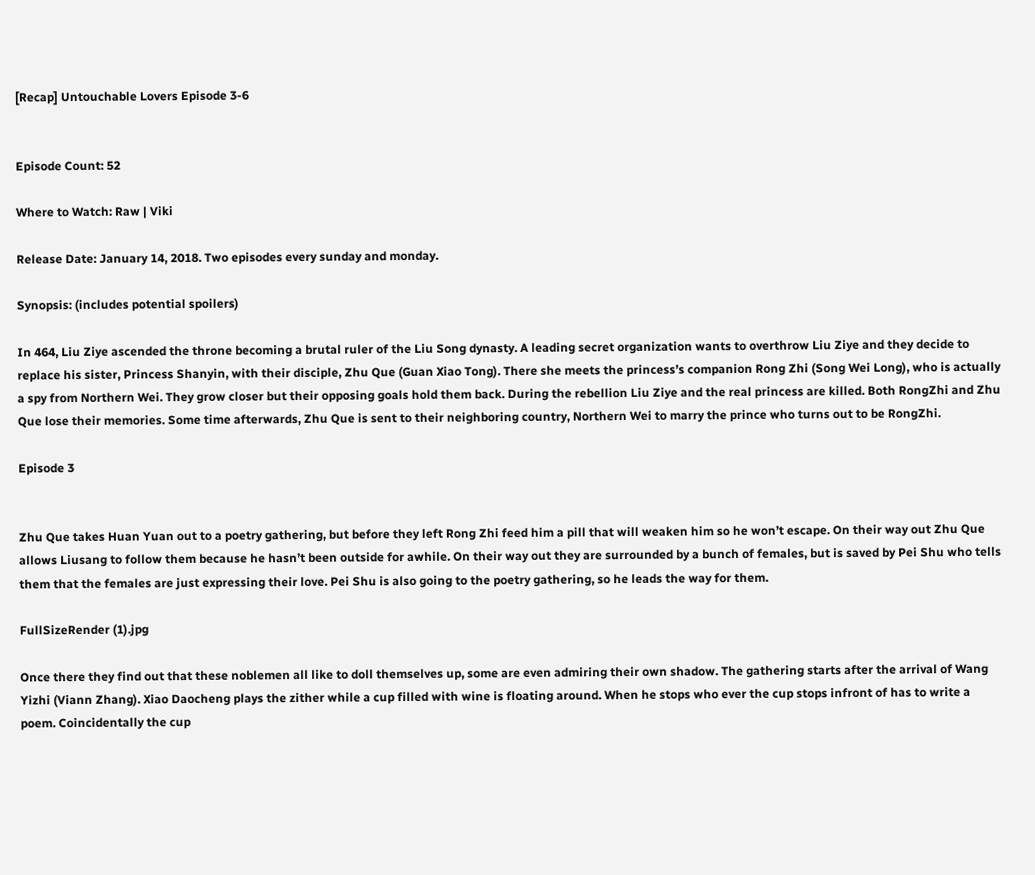[Recap] Untouchable Lovers Episode 3-6


Episode Count: 52

Where to Watch: Raw | Viki

Release Date: January 14, 2018. Two episodes every sunday and monday.

Synopsis: (includes potential spoilers)

In 464, Liu Ziye ascended the throne becoming a brutal ruler of the Liu Song dynasty. A leading secret organization wants to overthrow Liu Ziye and they decide to replace his sister, Princess Shanyin, with their disciple, Zhu Que (Guan Xiao Tong). There she meets the princess’s companion Rong Zhi (Song Wei Long), who is actually a spy from Northern Wei. They grow closer but their opposing goals hold them back. During the rebellion Liu Ziye and the real princess are killed. Both RongZhi and Zhu Que lose their memories. Some time afterwards, Zhu Que is sent to their neighboring country, Northern Wei to marry the prince who turns out to be RongZhi.

Episode 3


Zhu Que takes Huan Yuan out to a poetry gathering, but before they left Rong Zhi feed him a pill that will weaken him so he won’t escape. On their way out Zhu Que allows Liusang to follow them because he hasn’t been outside for awhile. On their way out they are surrounded by a bunch of females, but is saved by Pei Shu who tells them that the females are just expressing their love. Pei Shu is also going to the poetry gathering, so he leads the way for them.

FullSizeRender (1).jpg

Once there they find out that these noblemen all like to doll themselves up, some are even admiring their own shadow. The gathering starts after the arrival of Wang Yizhi (Viann Zhang). Xiao Daocheng plays the zither while a cup filled with wine is floating around. When he stops who ever the cup stops infront of has to write a poem. Coincidentally the cup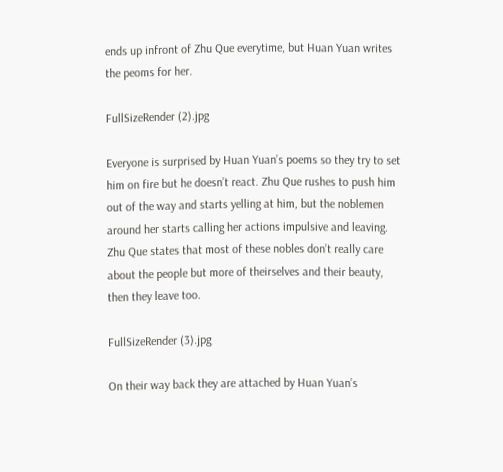ends up infront of Zhu Que everytime, but Huan Yuan writes the peoms for her.

FullSizeRender (2).jpg

Everyone is surprised by Huan Yuan’s poems so they try to set him on fire but he doesn’t react. Zhu Que rushes to push him out of the way and starts yelling at him, but the noblemen around her starts calling her actions impulsive and leaving. Zhu Que states that most of these nobles don’t really care about the people but more of theirselves and their beauty, then they leave too.

FullSizeRender (3).jpg

On their way back they are attached by Huan Yuan’s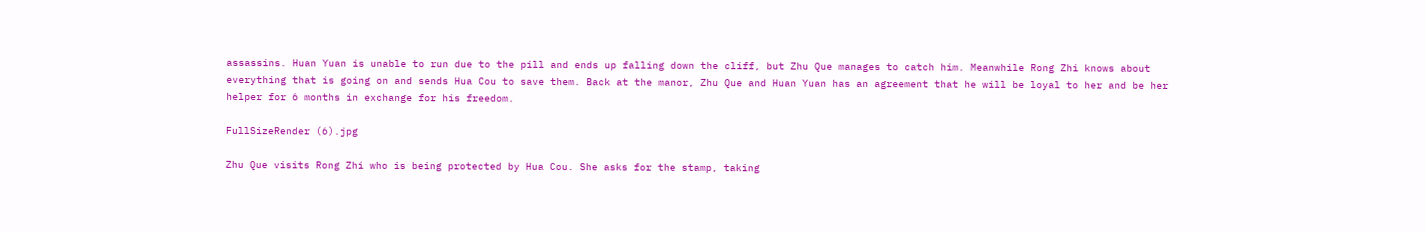assassins. Huan Yuan is unable to run due to the pill and ends up falling down the cliff, but Zhu Que manages to catch him. Meanwhile Rong Zhi knows about everything that is going on and sends Hua Cou to save them. Back at the manor, Zhu Que and Huan Yuan has an agreement that he will be loyal to her and be her helper for 6 months in exchange for his freedom.

FullSizeRender (6).jpg

Zhu Que visits Rong Zhi who is being protected by Hua Cou. She asks for the stamp, taking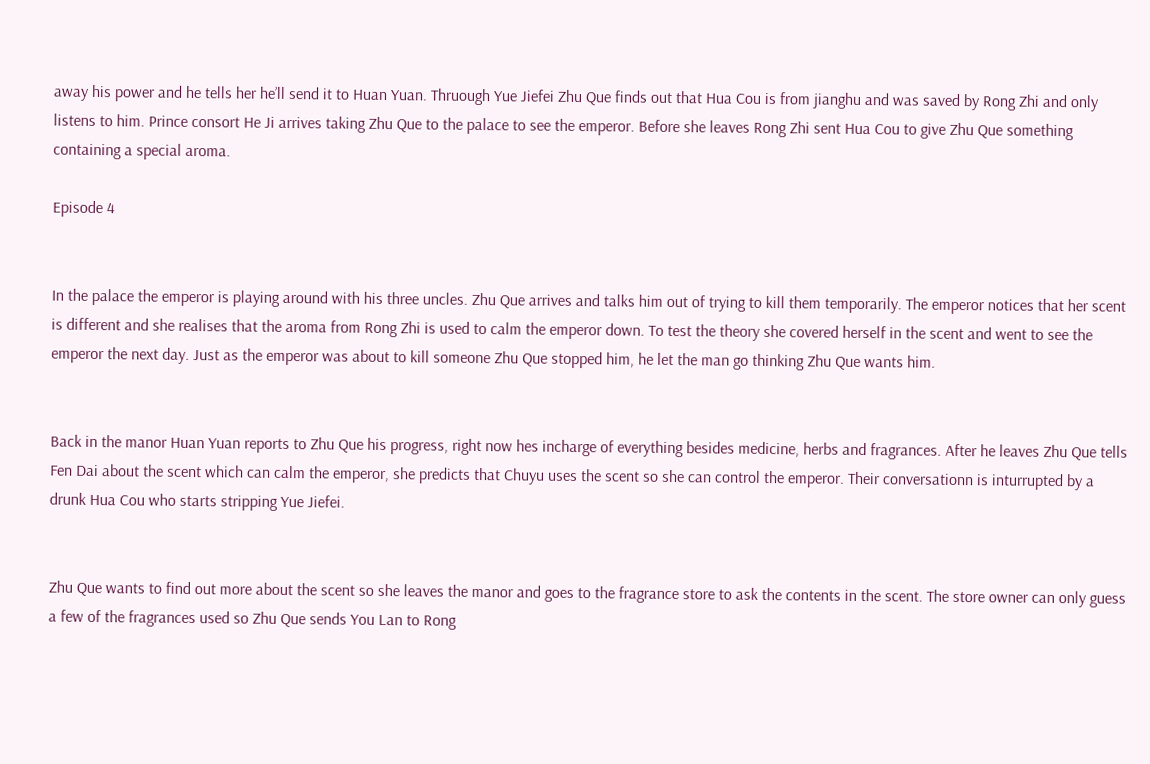away his power and he tells her he’ll send it to Huan Yuan. Thruough Yue Jiefei Zhu Que finds out that Hua Cou is from jianghu and was saved by Rong Zhi and only listens to him. Prince consort He Ji arrives taking Zhu Que to the palace to see the emperor. Before she leaves Rong Zhi sent Hua Cou to give Zhu Que something containing a special aroma.

Episode 4


In the palace the emperor is playing around with his three uncles. Zhu Que arrives and talks him out of trying to kill them temporarily. The emperor notices that her scent is different and she realises that the aroma from Rong Zhi is used to calm the emperor down. To test the theory she covered herself in the scent and went to see the emperor the next day. Just as the emperor was about to kill someone Zhu Que stopped him, he let the man go thinking Zhu Que wants him.


Back in the manor Huan Yuan reports to Zhu Que his progress, right now hes incharge of everything besides medicine, herbs and fragrances. After he leaves Zhu Que tells Fen Dai about the scent which can calm the emperor, she predicts that Chuyu uses the scent so she can control the emperor. Their conversationn is inturrupted by a drunk Hua Cou who starts stripping Yue Jiefei.


Zhu Que wants to find out more about the scent so she leaves the manor and goes to the fragrance store to ask the contents in the scent. The store owner can only guess a few of the fragrances used so Zhu Que sends You Lan to Rong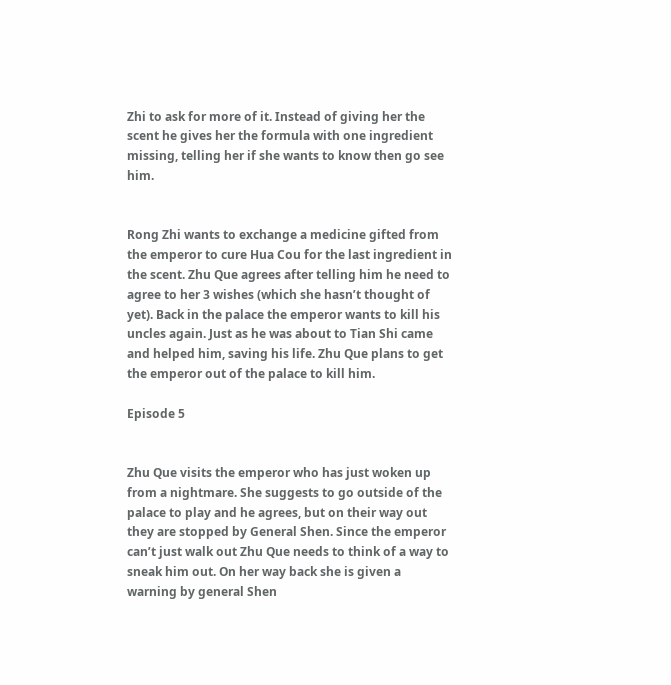Zhi to ask for more of it. Instead of giving her the scent he gives her the formula with one ingredient missing, telling her if she wants to know then go see him.


Rong Zhi wants to exchange a medicine gifted from the emperor to cure Hua Cou for the last ingredient in the scent. Zhu Que agrees after telling him he need to agree to her 3 wishes (which she hasn’t thought of yet). Back in the palace the emperor wants to kill his uncles again. Just as he was about to Tian Shi came and helped him, saving his life. Zhu Que plans to get the emperor out of the palace to kill him.

Episode 5


Zhu Que visits the emperor who has just woken up from a nightmare. She suggests to go outside of the palace to play and he agrees, but on their way out they are stopped by General Shen. Since the emperor can’t just walk out Zhu Que needs to think of a way to sneak him out. On her way back she is given a warning by general Shen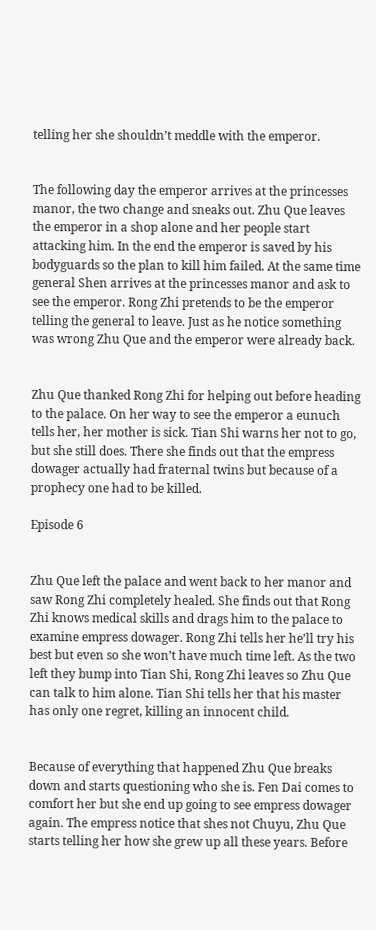telling her she shouldn’t meddle with the emperor.


The following day the emperor arrives at the princesses manor, the two change and sneaks out. Zhu Que leaves the emperor in a shop alone and her people start attacking him. In the end the emperor is saved by his bodyguards so the plan to kill him failed. At the same time general Shen arrives at the princesses manor and ask to see the emperor. Rong Zhi pretends to be the emperor telling the general to leave. Just as he notice something was wrong Zhu Que and the emperor were already back.


Zhu Que thanked Rong Zhi for helping out before heading to the palace. On her way to see the emperor a eunuch tells her, her mother is sick. Tian Shi warns her not to go, but she still does. There she finds out that the empress dowager actually had fraternal twins but because of a prophecy one had to be killed.

Episode 6


Zhu Que left the palace and went back to her manor and saw Rong Zhi completely healed. She finds out that Rong Zhi knows medical skills and drags him to the palace to examine empress dowager. Rong Zhi tells her he’ll try his best but even so she won’t have much time left. As the two left they bump into Tian Shi, Rong Zhi leaves so Zhu Que can talk to him alone. Tian Shi tells her that his master has only one regret, killing an innocent child.


Because of everything that happened Zhu Que breaks down and starts questioning who she is. Fen Dai comes to comfort her but she end up going to see empress dowager again. The empress notice that shes not Chuyu, Zhu Que starts telling her how she grew up all these years. Before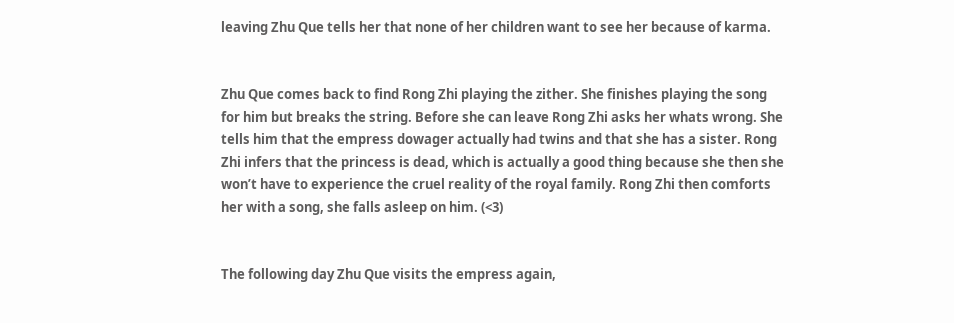leaving Zhu Que tells her that none of her children want to see her because of karma.


Zhu Que comes back to find Rong Zhi playing the zither. She finishes playing the song for him but breaks the string. Before she can leave Rong Zhi asks her whats wrong. She tells him that the empress dowager actually had twins and that she has a sister. Rong Zhi infers that the princess is dead, which is actually a good thing because she then she won’t have to experience the cruel reality of the royal family. Rong Zhi then comforts her with a song, she falls asleep on him. (<3)


The following day Zhu Que visits the empress again,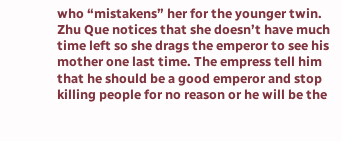who “mistakens” her for the younger twin. Zhu Que notices that she doesn’t have much time left so she drags the emperor to see his mother one last time. The empress tell him that he should be a good emperor and stop killing people for no reason or he will be the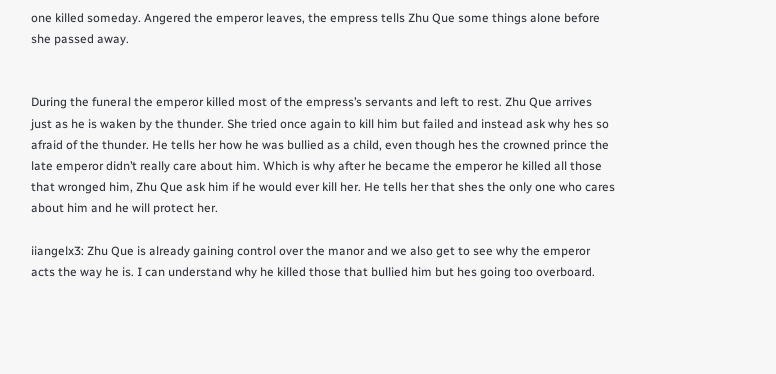one killed someday. Angered the emperor leaves, the empress tells Zhu Que some things alone before she passed away.


During the funeral the emperor killed most of the empress’s servants and left to rest. Zhu Que arrives just as he is waken by the thunder. She tried once again to kill him but failed and instead ask why hes so afraid of the thunder. He tells her how he was bullied as a child, even though hes the crowned prince the late emperor didn’t really care about him. Which is why after he became the emperor he killed all those that wronged him, Zhu Que ask him if he would ever kill her. He tells her that shes the only one who cares about him and he will protect her.

iiangelx3: Zhu Que is already gaining control over the manor and we also get to see why the emperor acts the way he is. I can understand why he killed those that bullied him but hes going too overboard.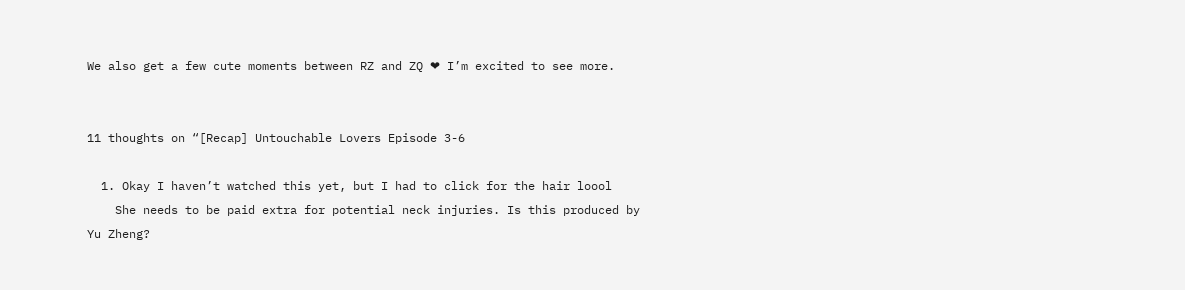We also get a few cute moments between RZ and ZQ ❤ I’m excited to see more.


11 thoughts on “[Recap] Untouchable Lovers Episode 3-6

  1. Okay I haven’t watched this yet, but I had to click for the hair loool
    She needs to be paid extra for potential neck injuries. Is this produced by Yu Zheng?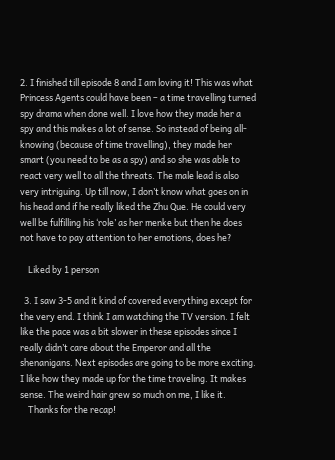2. I finished till episode 8 and I am loving it! This was what Princess Agents could have been – a time travelling turned spy drama when done well. I love how they made her a spy and this makes a lot of sense. So instead of being all-knowing (because of time travelling), they made her smart (you need to be as a spy) and so she was able to react very well to all the threats. The male lead is also very intriguing. Up till now, I don’t know what goes on in his head and if he really liked the Zhu Que. He could very well be fulfilling his ‘role’ as her menke but then he does not have to pay attention to her emotions, does he?

    Liked by 1 person

  3. I saw 3-5 and it kind of covered everything except for the very end. I think I am watching the TV version. I felt like the pace was a bit slower in these episodes since I really didn’t care about the Emperor and all the shenanigans. Next episodes are going to be more exciting. I like how they made up for the time traveling. It makes sense. The weird hair grew so much on me, I like it.
    Thanks for the recap!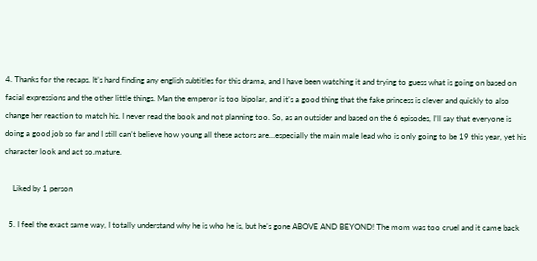4. Thanks for the recaps. It’s hard finding any english subtitles for this drama, and I have been watching it and trying to guess what is going on based on facial expressions and the other little things. Man the emperor is too bipolar, and it’s a good thing that the fake princess is clever and quickly to also change her reaction to match his. I never read the book and not planning too. So, as an outsider and based on the 6 episodes, I’ll say that everyone is doing a good job so far and I still can’t believe how young all these actors are…especially the main male lead who is only going to be 19 this year, yet his character look and act so.mature.

    Liked by 1 person

  5. I feel the exact same way, I totally understand why he is who he is, but he’s gone ABOVE AND BEYOND! The mom was too cruel and it came back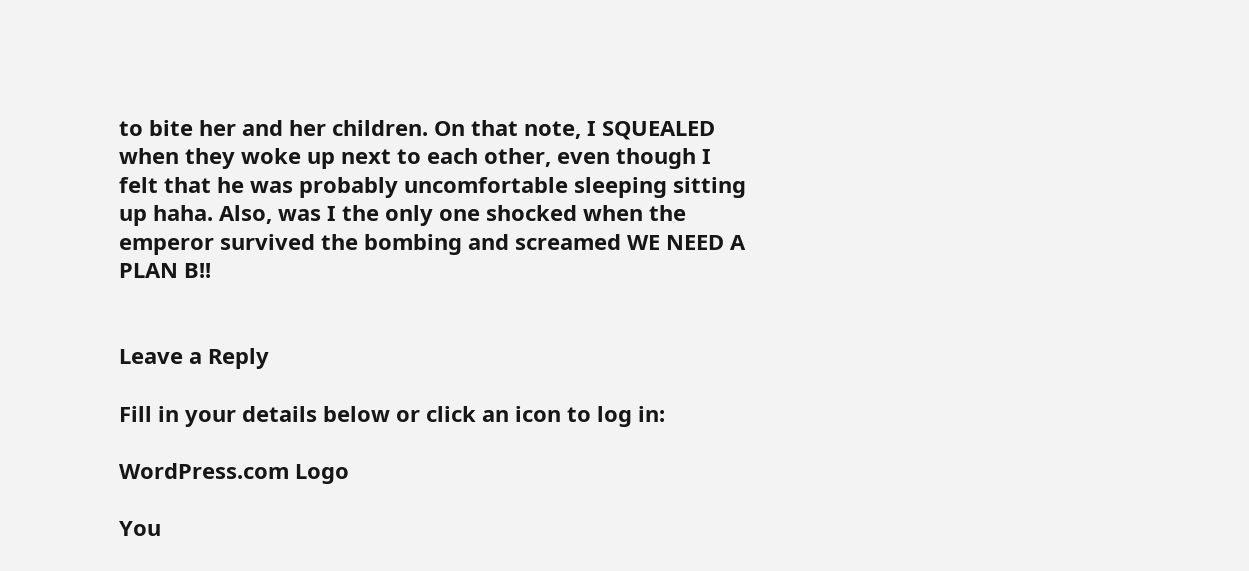to bite her and her children. On that note, I SQUEALED when they woke up next to each other, even though I felt that he was probably uncomfortable sleeping sitting up haha. Also, was I the only one shocked when the emperor survived the bombing and screamed WE NEED A PLAN B!!


Leave a Reply

Fill in your details below or click an icon to log in:

WordPress.com Logo

You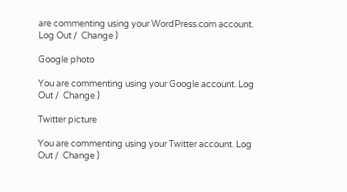are commenting using your WordPress.com account. Log Out /  Change )

Google photo

You are commenting using your Google account. Log Out /  Change )

Twitter picture

You are commenting using your Twitter account. Log Out /  Change )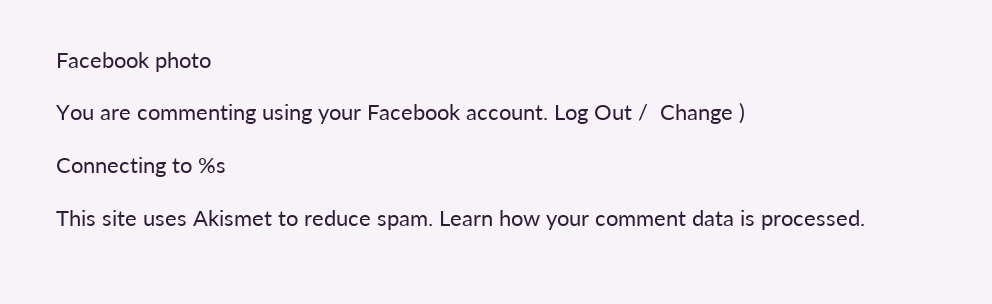Facebook photo

You are commenting using your Facebook account. Log Out /  Change )

Connecting to %s

This site uses Akismet to reduce spam. Learn how your comment data is processed.